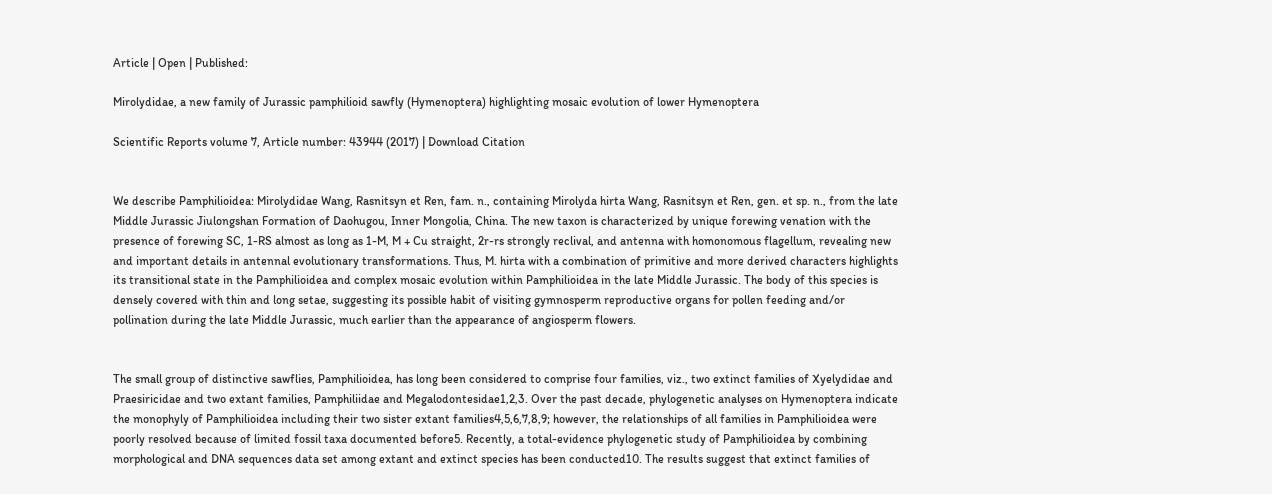Article | Open | Published:

Mirolydidae, a new family of Jurassic pamphilioid sawfly (Hymenoptera) highlighting mosaic evolution of lower Hymenoptera

Scientific Reports volume 7, Article number: 43944 (2017) | Download Citation


We describe Pamphilioidea: Mirolydidae Wang, Rasnitsyn et Ren, fam. n., containing Mirolyda hirta Wang, Rasnitsyn et Ren, gen. et sp. n., from the late Middle Jurassic Jiulongshan Formation of Daohugou, Inner Mongolia, China. The new taxon is characterized by unique forewing venation with the presence of forewing SC, 1-RS almost as long as 1-M, M + Cu straight, 2r-rs strongly reclival, and antenna with homonomous flagellum, revealing new and important details in antennal evolutionary transformations. Thus, M. hirta with a combination of primitive and more derived characters highlights its transitional state in the Pamphilioidea and complex mosaic evolution within Pamphilioidea in the late Middle Jurassic. The body of this species is densely covered with thin and long setae, suggesting its possible habit of visiting gymnosperm reproductive organs for pollen feeding and/or pollination during the late Middle Jurassic, much earlier than the appearance of angiosperm flowers.


The small group of distinctive sawflies, Pamphilioidea, has long been considered to comprise four families, viz., two extinct families of Xyelydidae and Praesiricidae and two extant families, Pamphiliidae and Megalodontesidae1,2,3. Over the past decade, phylogenetic analyses on Hymenoptera indicate the monophyly of Pamphilioidea including their two sister extant families4,5,6,7,8,9; however, the relationships of all families in Pamphilioidea were poorly resolved because of limited fossil taxa documented before5. Recently, a total-evidence phylogenetic study of Pamphilioidea by combining morphological and DNA sequences data set among extant and extinct species has been conducted10. The results suggest that extinct families of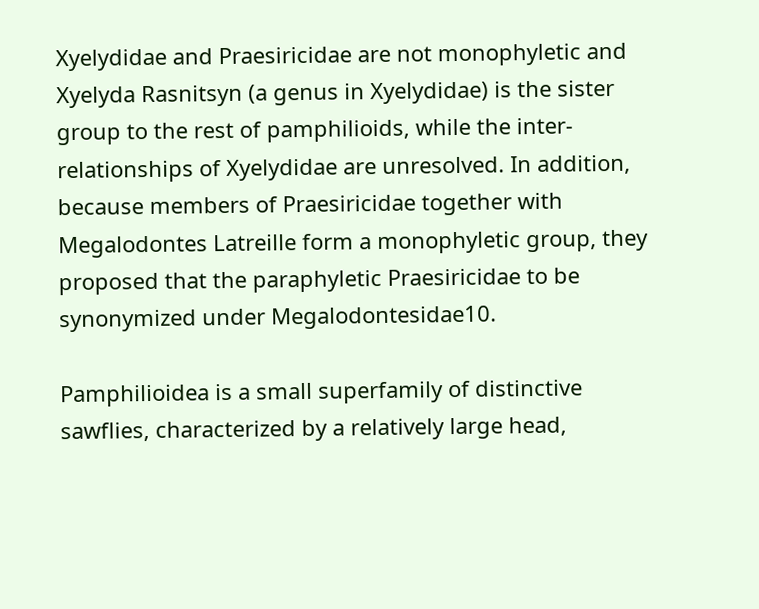Xyelydidae and Praesiricidae are not monophyletic and Xyelyda Rasnitsyn (a genus in Xyelydidae) is the sister group to the rest of pamphilioids, while the inter-relationships of Xyelydidae are unresolved. In addition, because members of Praesiricidae together with Megalodontes Latreille form a monophyletic group, they proposed that the paraphyletic Praesiricidae to be synonymized under Megalodontesidae10.

Pamphilioidea is a small superfamily of distinctive sawflies, characterized by a relatively large head,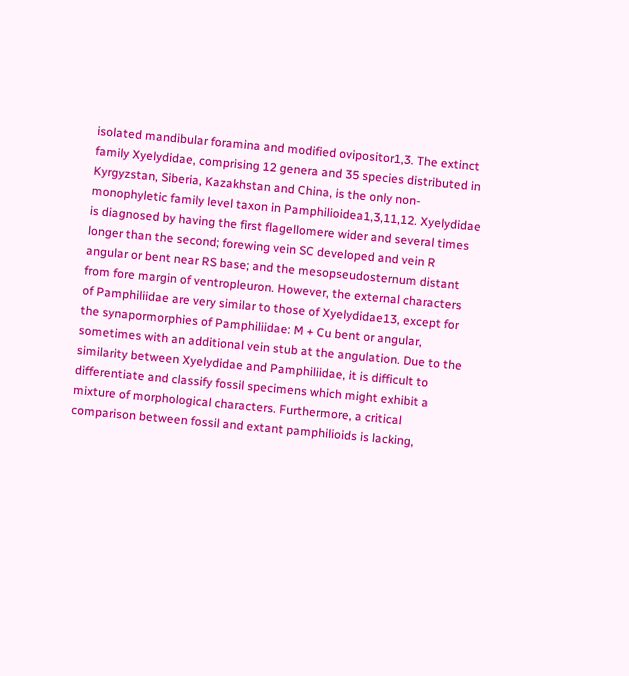isolated mandibular foramina and modified ovipositor1,3. The extinct family Xyelydidae, comprising 12 genera and 35 species distributed in Kyrgyzstan, Siberia, Kazakhstan and China, is the only non-monophyletic family level taxon in Pamphilioidea1,3,11,12. Xyelydidae is diagnosed by having the first flagellomere wider and several times longer than the second; forewing vein SC developed and vein R angular or bent near RS base; and the mesopseudosternum distant from fore margin of ventropleuron. However, the external characters of Pamphiliidae are very similar to those of Xyelydidae13, except for the synapormorphies of Pamphiliidae: M + Cu bent or angular, sometimes with an additional vein stub at the angulation. Due to the similarity between Xyelydidae and Pamphiliidae, it is difficult to differentiate and classify fossil specimens which might exhibit a mixture of morphological characters. Furthermore, a critical comparison between fossil and extant pamphilioids is lacking,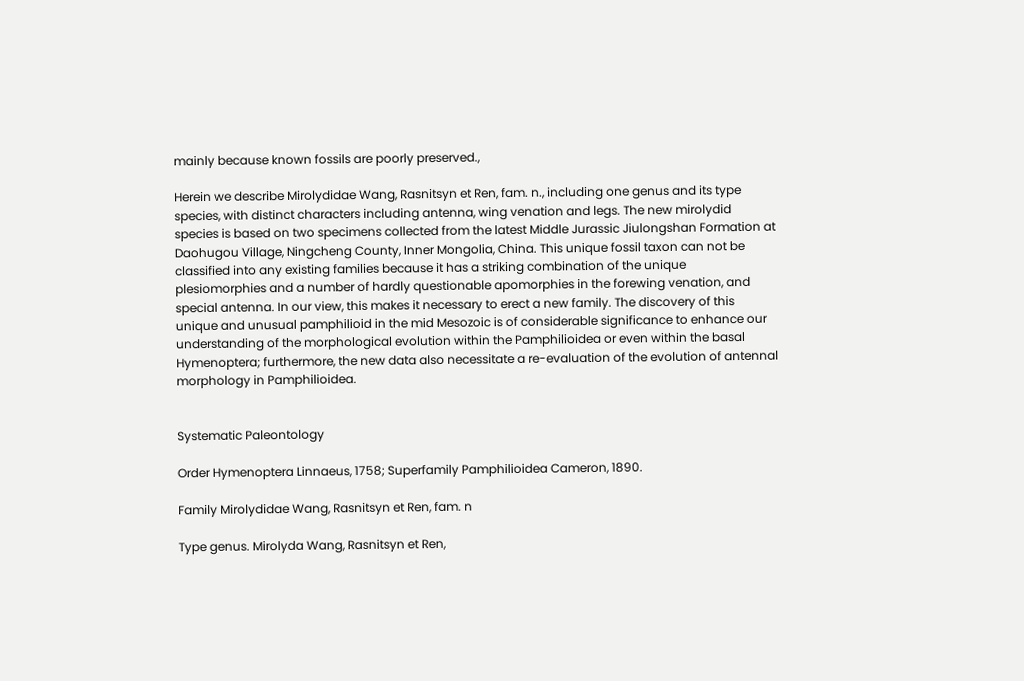mainly because known fossils are poorly preserved.,

Herein we describe Mirolydidae Wang, Rasnitsyn et Ren, fam. n., including one genus and its type species, with distinct characters including antenna, wing venation and legs. The new mirolydid species is based on two specimens collected from the latest Middle Jurassic Jiulongshan Formation at Daohugou Village, Ningcheng County, Inner Mongolia, China. This unique fossil taxon can not be classified into any existing families because it has a striking combination of the unique plesiomorphies and a number of hardly questionable apomorphies in the forewing venation, and special antenna. In our view, this makes it necessary to erect a new family. The discovery of this unique and unusual pamphilioid in the mid Mesozoic is of considerable significance to enhance our understanding of the morphological evolution within the Pamphilioidea or even within the basal Hymenoptera; furthermore, the new data also necessitate a re-evaluation of the evolution of antennal morphology in Pamphilioidea.


Systematic Paleontology

Order Hymenoptera Linnaeus, 1758; Superfamily Pamphilioidea Cameron, 1890.

Family Mirolydidae Wang, Rasnitsyn et Ren, fam. n

Type genus. Mirolyda Wang, Rasnitsyn et Ren,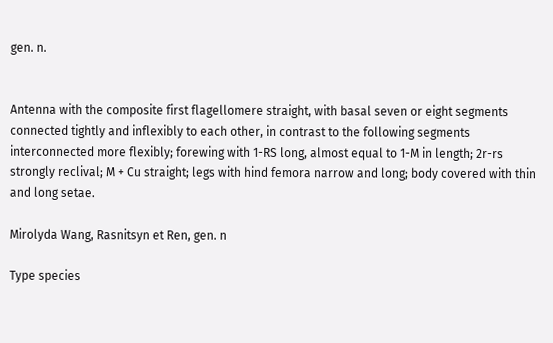gen. n.


Antenna with the composite first flagellomere straight, with basal seven or eight segments connected tightly and inflexibly to each other, in contrast to the following segments interconnected more flexibly; forewing with 1-RS long, almost equal to 1-M in length; 2r-rs strongly reclival; M + Cu straight; legs with hind femora narrow and long; body covered with thin and long setae.

Mirolyda Wang, Rasnitsyn et Ren, gen. n

Type species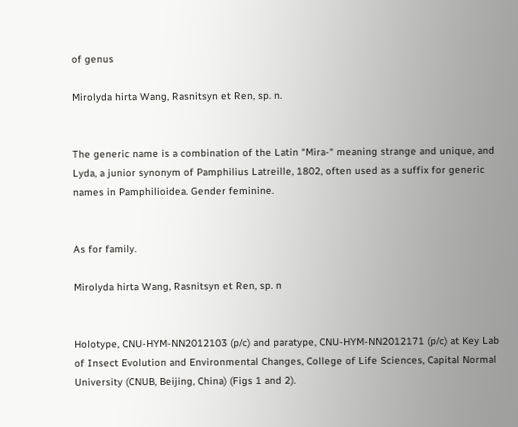of genus

Mirolyda hirta Wang, Rasnitsyn et Ren, sp. n.


The generic name is a combination of the Latin “Mira-“ meaning strange and unique, and Lyda, a junior synonym of Pamphilius Latreille, 1802, often used as a suffix for generic names in Pamphilioidea. Gender feminine.


As for family.

Mirolyda hirta Wang, Rasnitsyn et Ren, sp. n


Holotype, CNU-HYM-NN2012103 (p/c) and paratype, CNU-HYM-NN2012171 (p/c) at Key Lab of Insect Evolution and Environmental Changes, College of Life Sciences, Capital Normal University (CNUB, Beijing, China) (Figs 1 and 2).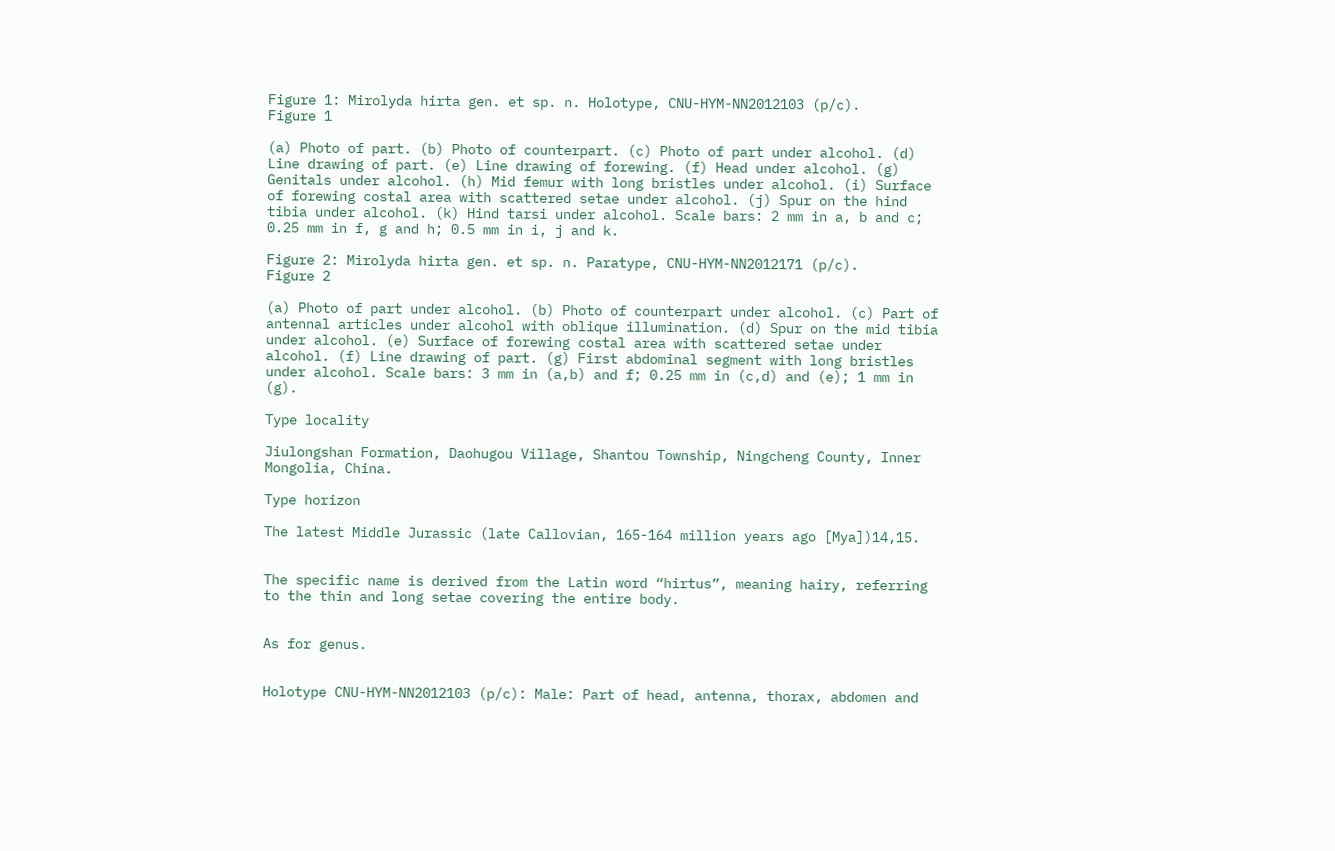Figure 1: Mirolyda hirta gen. et sp. n. Holotype, CNU-HYM-NN2012103 (p/c).
Figure 1

(a) Photo of part. (b) Photo of counterpart. (c) Photo of part under alcohol. (d) Line drawing of part. (e) Line drawing of forewing. (f) Head under alcohol. (g) Genitals under alcohol. (h) Mid femur with long bristles under alcohol. (i) Surface of forewing costal area with scattered setae under alcohol. (j) Spur on the hind tibia under alcohol. (k) Hind tarsi under alcohol. Scale bars: 2 mm in a, b and c; 0.25 mm in f, g and h; 0.5 mm in i, j and k.

Figure 2: Mirolyda hirta gen. et sp. n. Paratype, CNU-HYM-NN2012171 (p/c).
Figure 2

(a) Photo of part under alcohol. (b) Photo of counterpart under alcohol. (c) Part of antennal articles under alcohol with oblique illumination. (d) Spur on the mid tibia under alcohol. (e) Surface of forewing costal area with scattered setae under alcohol. (f) Line drawing of part. (g) First abdominal segment with long bristles under alcohol. Scale bars: 3 mm in (a,b) and f; 0.25 mm in (c,d) and (e); 1 mm in (g).

Type locality

Jiulongshan Formation, Daohugou Village, Shantou Township, Ningcheng County, Inner Mongolia, China.

Type horizon

The latest Middle Jurassic (late Callovian, 165-164 million years ago [Mya])14,15.


The specific name is derived from the Latin word “hirtus”, meaning hairy, referring to the thin and long setae covering the entire body.


As for genus.


Holotype CNU-HYM-NN2012103 (p/c): Male: Part of head, antenna, thorax, abdomen and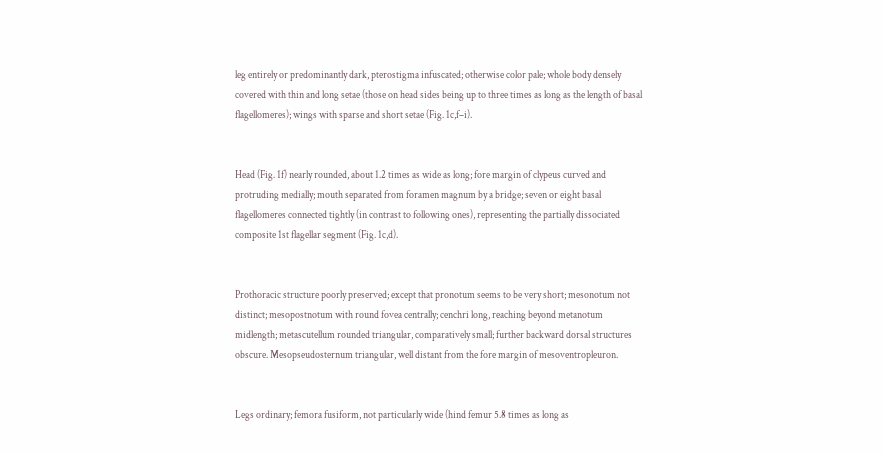leg entirely or predominantly dark, pterostigma infuscated; otherwise color pale; whole body densely covered with thin and long setae (those on head sides being up to three times as long as the length of basal flagellomeres); wings with sparse and short setae (Fig. 1c,f–i).


Head (Fig. 1f) nearly rounded, about 1.2 times as wide as long; fore margin of clypeus curved and protruding medially; mouth separated from foramen magnum by a bridge; seven or eight basal flagellomeres connected tightly (in contrast to following ones), representing the partially dissociated composite 1st flagellar segment (Fig. 1c,d).


Prothoracic structure poorly preserved; except that pronotum seems to be very short; mesonotum not distinct; mesopostnotum with round fovea centrally; cenchri long, reaching beyond metanotum midlength; metascutellum rounded triangular, comparatively small; further backward dorsal structures obscure. Mesopseudosternum triangular, well distant from the fore margin of mesoventropleuron.


Legs ordinary; femora fusiform, not particularly wide (hind femur 5.8 times as long as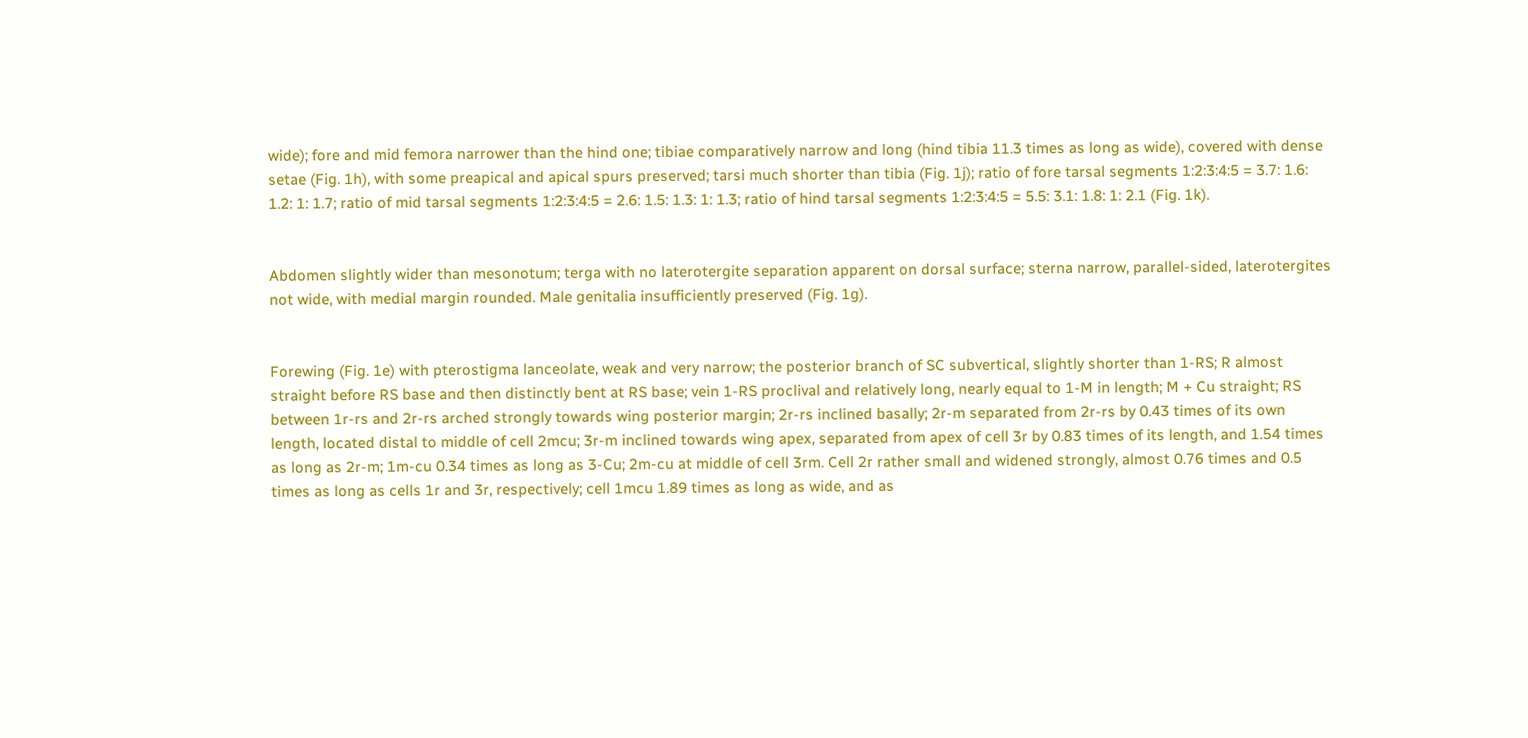wide); fore and mid femora narrower than the hind one; tibiae comparatively narrow and long (hind tibia 11.3 times as long as wide), covered with dense setae (Fig. 1h), with some preapical and apical spurs preserved; tarsi much shorter than tibia (Fig. 1j); ratio of fore tarsal segments 1:2:3:4:5 = 3.7: 1.6: 1.2: 1: 1.7; ratio of mid tarsal segments 1:2:3:4:5 = 2.6: 1.5: 1.3: 1: 1.3; ratio of hind tarsal segments 1:2:3:4:5 = 5.5: 3.1: 1.8: 1: 2.1 (Fig. 1k).


Abdomen slightly wider than mesonotum; terga with no laterotergite separation apparent on dorsal surface; sterna narrow, parallel-sided, laterotergites not wide, with medial margin rounded. Male genitalia insufficiently preserved (Fig. 1g).


Forewing (Fig. 1e) with pterostigma lanceolate, weak and very narrow; the posterior branch of SC subvertical, slightly shorter than 1-RS; R almost straight before RS base and then distinctly bent at RS base; vein 1-RS proclival and relatively long, nearly equal to 1-M in length; M + Cu straight; RS between 1r-rs and 2r-rs arched strongly towards wing posterior margin; 2r-rs inclined basally; 2r-m separated from 2r-rs by 0.43 times of its own length, located distal to middle of cell 2mcu; 3r-m inclined towards wing apex, separated from apex of cell 3r by 0.83 times of its length, and 1.54 times as long as 2r-m; 1m-cu 0.34 times as long as 3-Cu; 2m-cu at middle of cell 3rm. Cell 2r rather small and widened strongly, almost 0.76 times and 0.5 times as long as cells 1r and 3r, respectively; cell 1mcu 1.89 times as long as wide, and as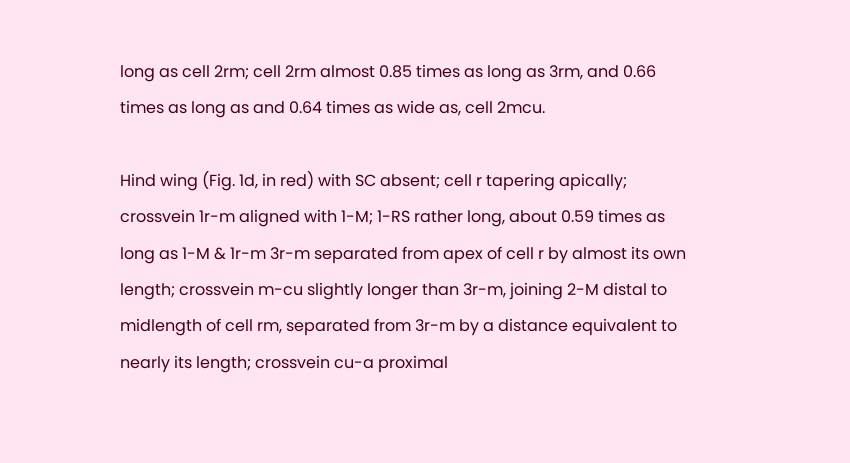long as cell 2rm; cell 2rm almost 0.85 times as long as 3rm, and 0.66 times as long as and 0.64 times as wide as, cell 2mcu.

Hind wing (Fig. 1d, in red) with SC absent; cell r tapering apically; crossvein 1r-m aligned with 1-M; 1-RS rather long, about 0.59 times as long as 1-M & 1r-m 3r-m separated from apex of cell r by almost its own length; crossvein m-cu slightly longer than 3r-m, joining 2-M distal to midlength of cell rm, separated from 3r-m by a distance equivalent to nearly its length; crossvein cu-a proximal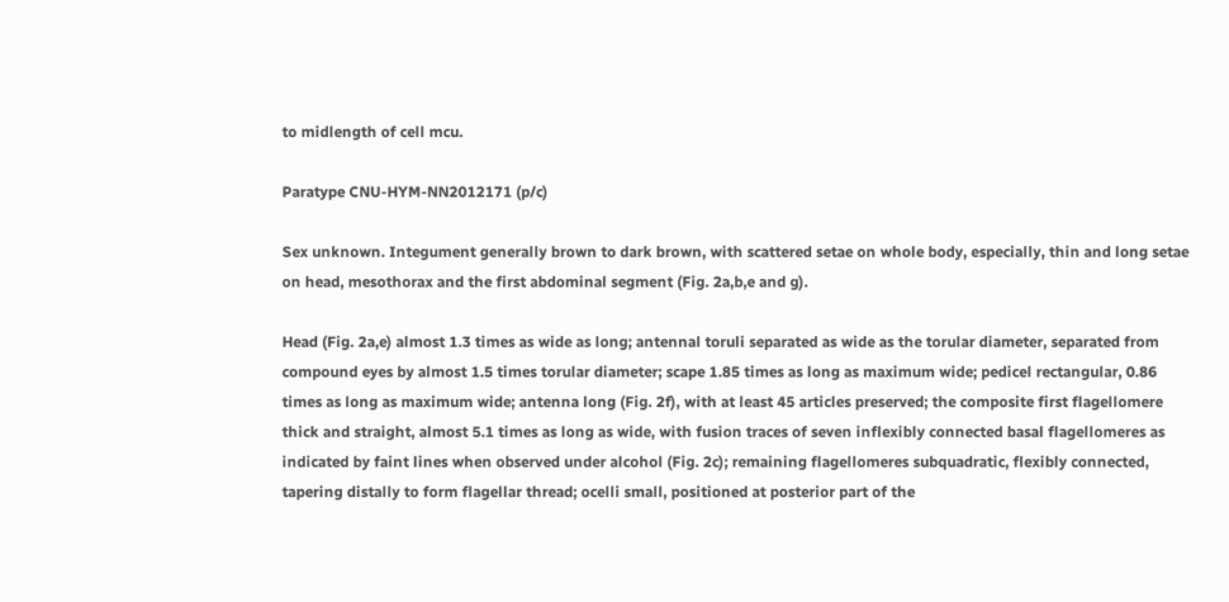to midlength of cell mcu.

Paratype CNU-HYM-NN2012171 (p/c)

Sex unknown. Integument generally brown to dark brown, with scattered setae on whole body, especially, thin and long setae on head, mesothorax and the first abdominal segment (Fig. 2a,b,e and g).

Head (Fig. 2a,e) almost 1.3 times as wide as long; antennal toruli separated as wide as the torular diameter, separated from compound eyes by almost 1.5 times torular diameter; scape 1.85 times as long as maximum wide; pedicel rectangular, 0.86 times as long as maximum wide; antenna long (Fig. 2f), with at least 45 articles preserved; the composite first flagellomere thick and straight, almost 5.1 times as long as wide, with fusion traces of seven inflexibly connected basal flagellomeres as indicated by faint lines when observed under alcohol (Fig. 2c); remaining flagellomeres subquadratic, flexibly connected, tapering distally to form flagellar thread; ocelli small, positioned at posterior part of the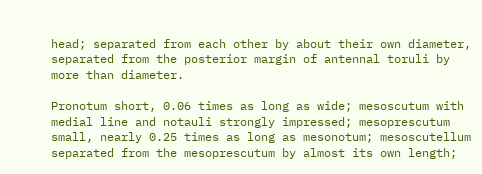head; separated from each other by about their own diameter, separated from the posterior margin of antennal toruli by more than diameter.

Pronotum short, 0.06 times as long as wide; mesoscutum with medial line and notauli strongly impressed; mesoprescutum small, nearly 0.25 times as long as mesonotum; mesoscutellum separated from the mesoprescutum by almost its own length;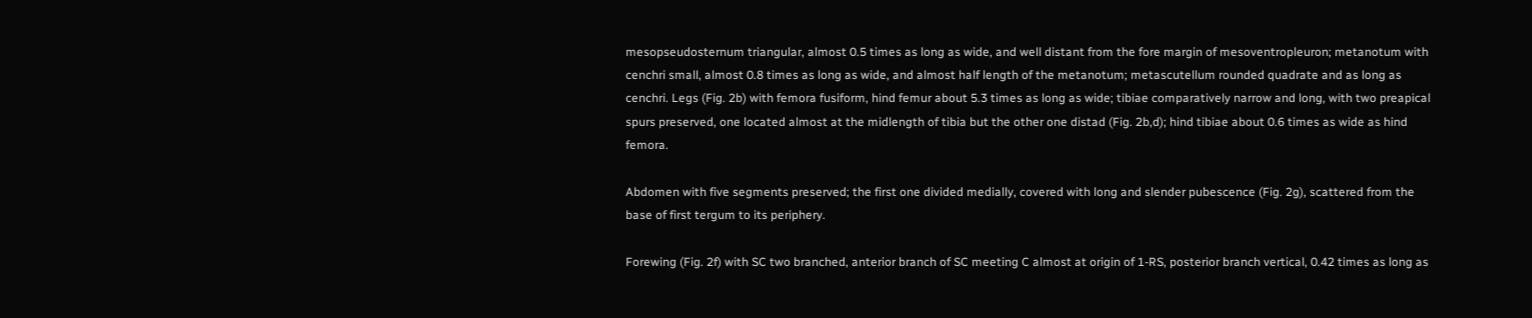mesopseudosternum triangular, almost 0.5 times as long as wide, and well distant from the fore margin of mesoventropleuron; metanotum with cenchri small, almost 0.8 times as long as wide, and almost half length of the metanotum; metascutellum rounded quadrate and as long as cenchri. Legs (Fig. 2b) with femora fusiform, hind femur about 5.3 times as long as wide; tibiae comparatively narrow and long, with two preapical spurs preserved, one located almost at the midlength of tibia but the other one distad (Fig. 2b,d); hind tibiae about 0.6 times as wide as hind femora.

Abdomen with five segments preserved; the first one divided medially, covered with long and slender pubescence (Fig. 2g), scattered from the base of first tergum to its periphery.

Forewing (Fig. 2f) with SC two branched, anterior branch of SC meeting C almost at origin of 1-RS, posterior branch vertical, 0.42 times as long as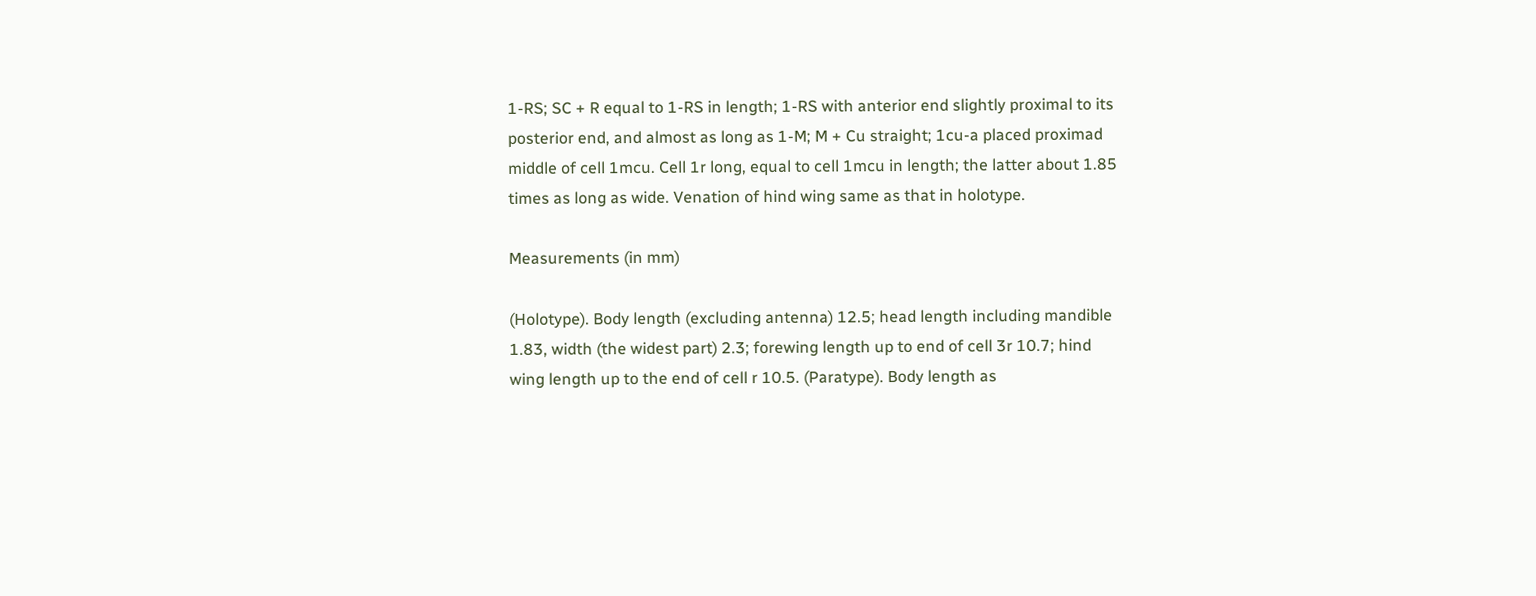1-RS; SC + R equal to 1-RS in length; 1-RS with anterior end slightly proximal to its posterior end, and almost as long as 1-M; M + Cu straight; 1cu-a placed proximad middle of cell 1mcu. Cell 1r long, equal to cell 1mcu in length; the latter about 1.85 times as long as wide. Venation of hind wing same as that in holotype.

Measurements (in mm)

(Holotype). Body length (excluding antenna) 12.5; head length including mandible 1.83, width (the widest part) 2.3; forewing length up to end of cell 3r 10.7; hind wing length up to the end of cell r 10.5. (Paratype). Body length as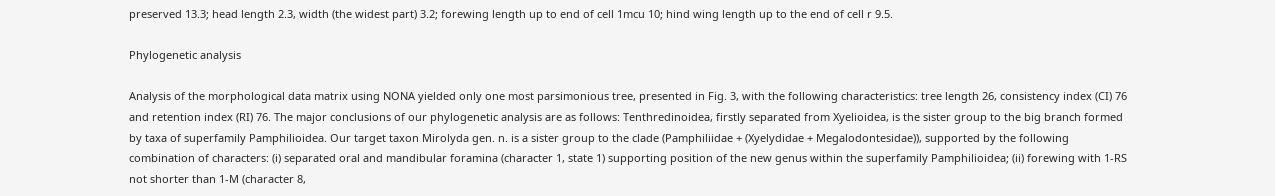preserved 13.3; head length 2.3, width (the widest part) 3.2; forewing length up to end of cell 1mcu 10; hind wing length up to the end of cell r 9.5.

Phylogenetic analysis

Analysis of the morphological data matrix using NONA yielded only one most parsimonious tree, presented in Fig. 3, with the following characteristics: tree length 26, consistency index (CI) 76 and retention index (RI) 76. The major conclusions of our phylogenetic analysis are as follows: Tenthredinoidea, firstly separated from Xyelioidea, is the sister group to the big branch formed by taxa of superfamily Pamphilioidea. Our target taxon Mirolyda gen. n. is a sister group to the clade (Pamphiliidae + (Xyelydidae + Megalodontesidae)), supported by the following combination of characters: (i) separated oral and mandibular foramina (character 1, state 1) supporting position of the new genus within the superfamily Pamphilioidea; (ii) forewing with 1-RS not shorter than 1-M (character 8,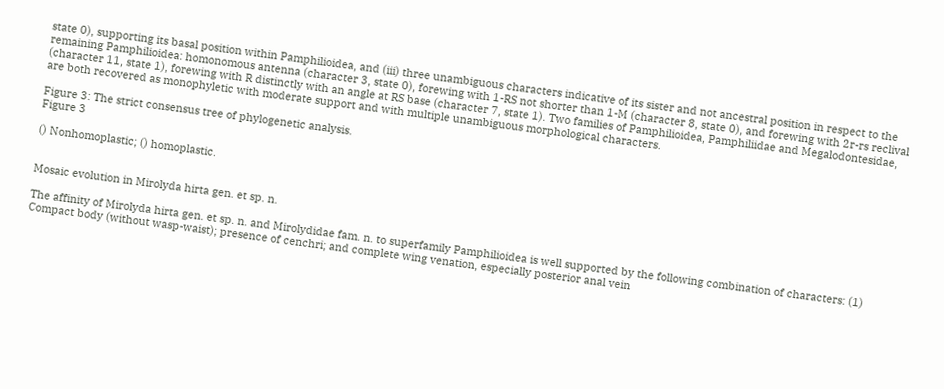state 0), supporting its basal position within Pamphilioidea, and (iii) three unambiguous characters indicative of its sister and not ancestral position in respect to the remaining Pamphilioidea: homonomous antenna (character 3, state 0), forewing with 1-RS not shorter than 1-M (character 8, state 0), and forewing with 2r-rs reclival (character 11, state 1), forewing with R distinctly with an angle at RS base (character 7, state 1). Two families of Pamphilioidea, Pamphiliidae and Megalodontesidae, are both recovered as monophyletic with moderate support and with multiple unambiguous morphological characters.

Figure 3: The strict consensus tree of phylogenetic analysis.
Figure 3

() Nonhomoplastic; () homoplastic.


Mosaic evolution in Mirolyda hirta gen. et sp. n.

The affinity of Mirolyda hirta gen. et sp. n. and Mirolydidae fam. n. to superfamily Pamphilioidea is well supported by the following combination of characters: (1) Compact body (without wasp-waist); presence of cenchri; and complete wing venation, especially posterior anal vein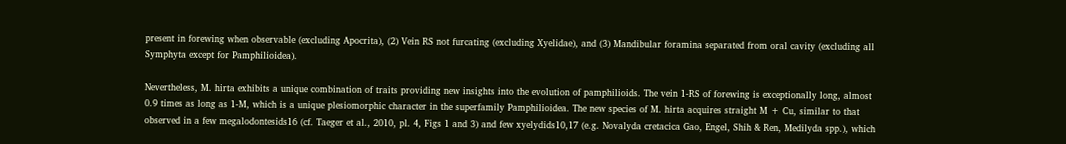present in forewing when observable (excluding Apocrita), (2) Vein RS not furcating (excluding Xyelidae), and (3) Mandibular foramina separated from oral cavity (excluding all Symphyta except for Pamphilioidea).

Nevertheless, M. hirta exhibits a unique combination of traits providing new insights into the evolution of pamphilioids. The vein 1-RS of forewing is exceptionally long, almost 0.9 times as long as 1-M, which is a unique plesiomorphic character in the superfamily Pamphilioidea. The new species of M. hirta acquires straight M + Cu, similar to that observed in a few megalodontesids16 (cf. Taeger et al., 2010, pl. 4, Figs 1 and 3) and few xyelydids10,17 (e.g. Novalyda cretacica Gao, Engel, Shih & Ren, Medilyda spp.), which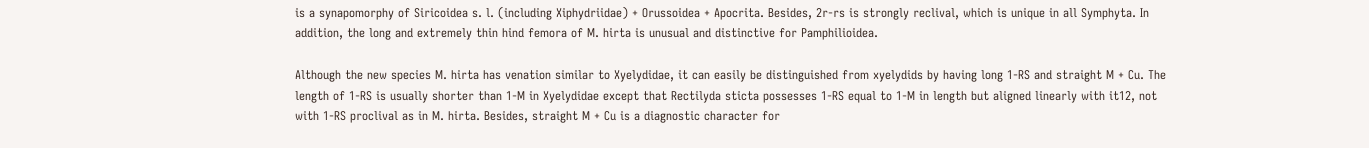is a synapomorphy of Siricoidea s. l. (including Xiphydriidae) + Orussoidea + Apocrita. Besides, 2r-rs is strongly reclival, which is unique in all Symphyta. In addition, the long and extremely thin hind femora of M. hirta is unusual and distinctive for Pamphilioidea.

Although the new species M. hirta has venation similar to Xyelydidae, it can easily be distinguished from xyelydids by having long 1-RS and straight M + Cu. The length of 1-RS is usually shorter than 1-M in Xyelydidae except that Rectilyda sticta possesses 1-RS equal to 1-M in length but aligned linearly with it12, not with 1-RS proclival as in M. hirta. Besides, straight M + Cu is a diagnostic character for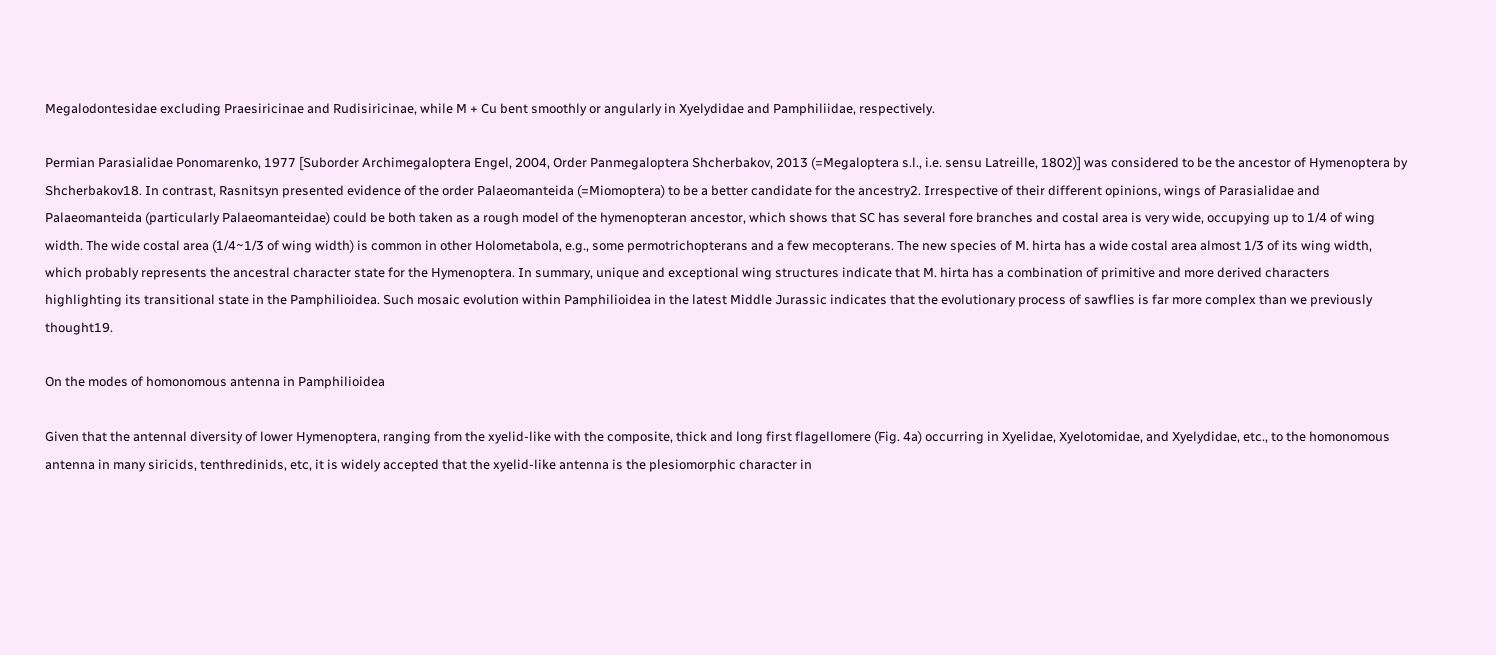Megalodontesidae excluding Praesiricinae and Rudisiricinae, while M + Cu bent smoothly or angularly in Xyelydidae and Pamphiliidae, respectively.

Permian Parasialidae Ponomarenko, 1977 [Suborder Archimegaloptera Engel, 2004, Order Panmegaloptera Shcherbakov, 2013 (=Megaloptera s.l., i.e. sensu Latreille, 1802)] was considered to be the ancestor of Hymenoptera by Shcherbakov18. In contrast, Rasnitsyn presented evidence of the order Palaeomanteida (=Miomoptera) to be a better candidate for the ancestry2. Irrespective of their different opinions, wings of Parasialidae and Palaeomanteida (particularly Palaeomanteidae) could be both taken as a rough model of the hymenopteran ancestor, which shows that SC has several fore branches and costal area is very wide, occupying up to 1/4 of wing width. The wide costal area (1/4~1/3 of wing width) is common in other Holometabola, e.g., some permotrichopterans and a few mecopterans. The new species of M. hirta has a wide costal area almost 1/3 of its wing width, which probably represents the ancestral character state for the Hymenoptera. In summary, unique and exceptional wing structures indicate that M. hirta has a combination of primitive and more derived characters highlighting its transitional state in the Pamphilioidea. Such mosaic evolution within Pamphilioidea in the latest Middle Jurassic indicates that the evolutionary process of sawflies is far more complex than we previously thought19.

On the modes of homonomous antenna in Pamphilioidea

Given that the antennal diversity of lower Hymenoptera, ranging from the xyelid-like with the composite, thick and long first flagellomere (Fig. 4a) occurring in Xyelidae, Xyelotomidae, and Xyelydidae, etc., to the homonomous antenna in many siricids, tenthredinids, etc, it is widely accepted that the xyelid-like antenna is the plesiomorphic character in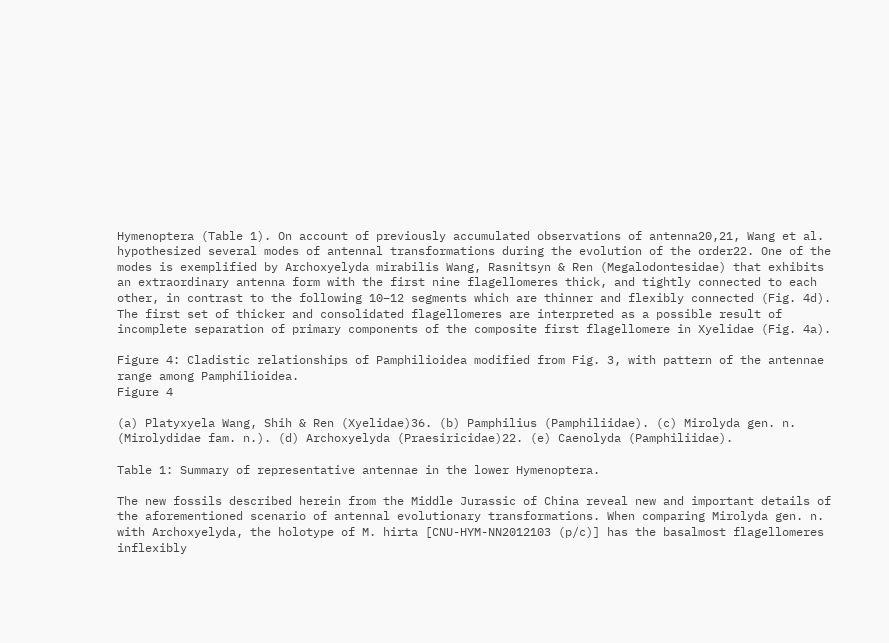Hymenoptera (Table 1). On account of previously accumulated observations of antenna20,21, Wang et al. hypothesized several modes of antennal transformations during the evolution of the order22. One of the modes is exemplified by Archoxyelyda mirabilis Wang, Rasnitsyn & Ren (Megalodontesidae) that exhibits an extraordinary antenna form with the first nine flagellomeres thick, and tightly connected to each other, in contrast to the following 10–12 segments which are thinner and flexibly connected (Fig. 4d). The first set of thicker and consolidated flagellomeres are interpreted as a possible result of incomplete separation of primary components of the composite first flagellomere in Xyelidae (Fig. 4a).

Figure 4: Cladistic relationships of Pamphilioidea modified from Fig. 3, with pattern of the antennae range among Pamphilioidea.
Figure 4

(a) Platyxyela Wang, Shih & Ren (Xyelidae)36. (b) Pamphilius (Pamphiliidae). (c) Mirolyda gen. n. (Mirolydidae fam. n.). (d) Archoxyelyda (Praesiricidae)22. (e) Caenolyda (Pamphiliidae).

Table 1: Summary of representative antennae in the lower Hymenoptera.

The new fossils described herein from the Middle Jurassic of China reveal new and important details of the aforementioned scenario of antennal evolutionary transformations. When comparing Mirolyda gen. n. with Archoxyelyda, the holotype of M. hirta [CNU-HYM-NN2012103 (p/c)] has the basalmost flagellomeres inflexibly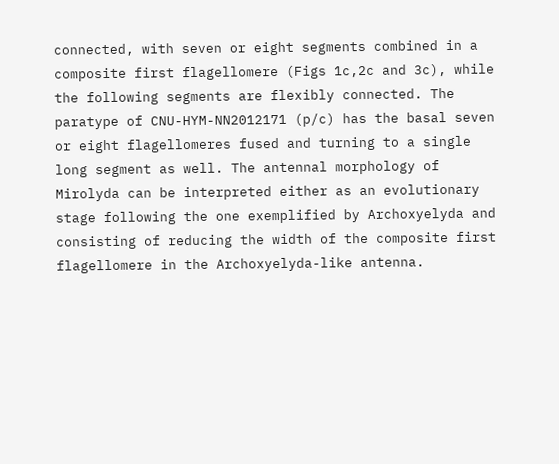connected, with seven or eight segments combined in a composite first flagellomere (Figs 1c,2c and 3c), while the following segments are flexibly connected. The paratype of CNU-HYM-NN2012171 (p/c) has the basal seven or eight flagellomeres fused and turning to a single long segment as well. The antennal morphology of Mirolyda can be interpreted either as an evolutionary stage following the one exemplified by Archoxyelyda and consisting of reducing the width of the composite first flagellomere in the Archoxyelyda-like antenna.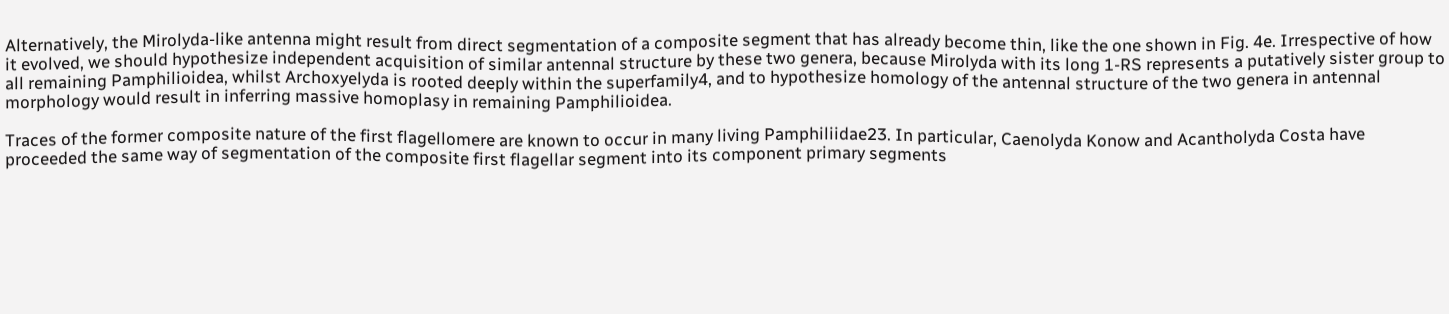Alternatively, the Mirolyda-like antenna might result from direct segmentation of a composite segment that has already become thin, like the one shown in Fig. 4e. Irrespective of how it evolved, we should hypothesize independent acquisition of similar antennal structure by these two genera, because Mirolyda with its long 1-RS represents a putatively sister group to all remaining Pamphilioidea, whilst Archoxyelyda is rooted deeply within the superfamily4, and to hypothesize homology of the antennal structure of the two genera in antennal morphology would result in inferring massive homoplasy in remaining Pamphilioidea.

Traces of the former composite nature of the first flagellomere are known to occur in many living Pamphiliidae23. In particular, Caenolyda Konow and Acantholyda Costa have proceeded the same way of segmentation of the composite first flagellar segment into its component primary segments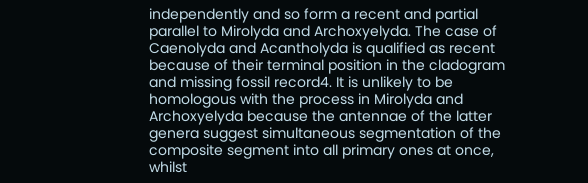independently and so form a recent and partial parallel to Mirolyda and Archoxyelyda. The case of Caenolyda and Acantholyda is qualified as recent because of their terminal position in the cladogram and missing fossil record4. It is unlikely to be homologous with the process in Mirolyda and Archoxyelyda because the antennae of the latter genera suggest simultaneous segmentation of the composite segment into all primary ones at once, whilst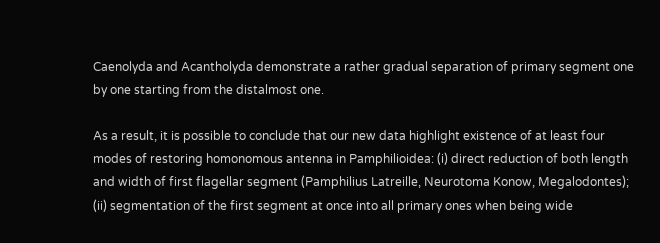Caenolyda and Acantholyda demonstrate a rather gradual separation of primary segment one by one starting from the distalmost one.

As a result, it is possible to conclude that our new data highlight existence of at least four modes of restoring homonomous antenna in Pamphilioidea: (i) direct reduction of both length and width of first flagellar segment (Pamphilius Latreille, Neurotoma Konow, Megalodontes); (ii) segmentation of the first segment at once into all primary ones when being wide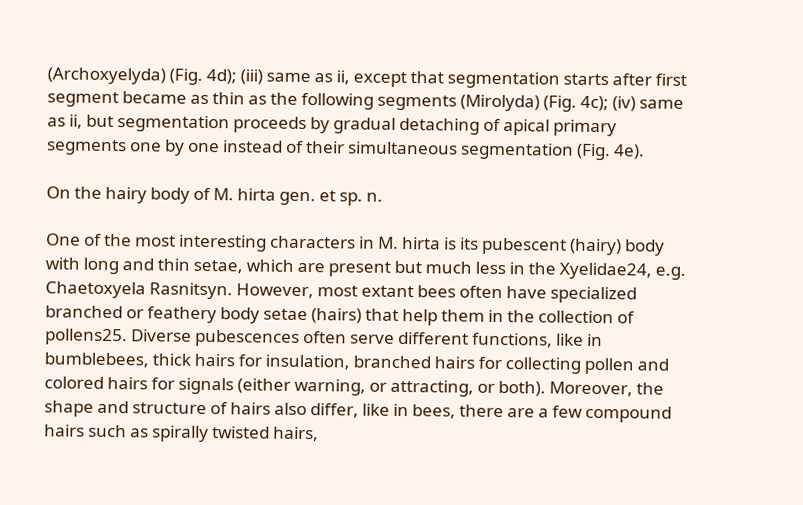(Archoxyelyda) (Fig. 4d); (iii) same as ii, except that segmentation starts after first segment became as thin as the following segments (Mirolyda) (Fig. 4c); (iv) same as ii, but segmentation proceeds by gradual detaching of apical primary segments one by one instead of their simultaneous segmentation (Fig. 4e).

On the hairy body of M. hirta gen. et sp. n.

One of the most interesting characters in M. hirta is its pubescent (hairy) body with long and thin setae, which are present but much less in the Xyelidae24, e.g. Chaetoxyela Rasnitsyn. However, most extant bees often have specialized branched or feathery body setae (hairs) that help them in the collection of pollens25. Diverse pubescences often serve different functions, like in bumblebees, thick hairs for insulation, branched hairs for collecting pollen and colored hairs for signals (either warning, or attracting, or both). Moreover, the shape and structure of hairs also differ, like in bees, there are a few compound hairs such as spirally twisted hairs,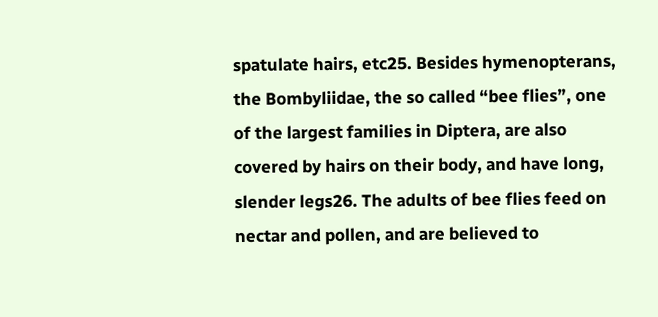spatulate hairs, etc25. Besides hymenopterans, the Bombyliidae, the so called “bee flies”, one of the largest families in Diptera, are also covered by hairs on their body, and have long, slender legs26. The adults of bee flies feed on nectar and pollen, and are believed to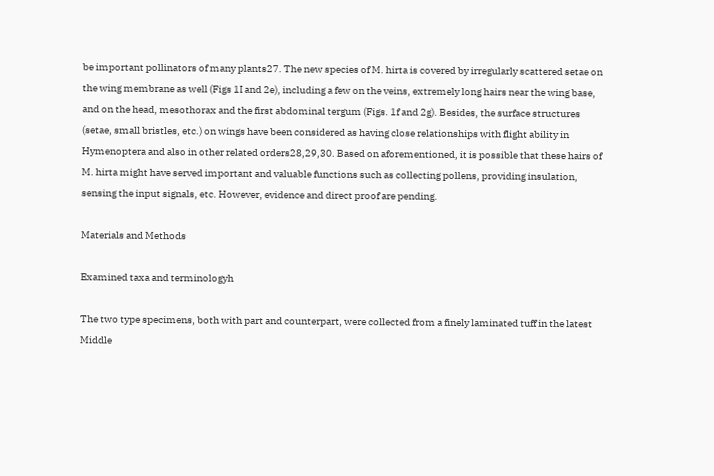be important pollinators of many plants27. The new species of M. hirta is covered by irregularly scattered setae on the wing membrane as well (Figs 1I and 2e), including a few on the veins, extremely long hairs near the wing base, and on the head, mesothorax and the first abdominal tergum (Figs. 1f and 2g). Besides, the surface structures (setae, small bristles, etc.) on wings have been considered as having close relationships with flight ability in Hymenoptera and also in other related orders28,29,30. Based on aforementioned, it is possible that these hairs of M. hirta might have served important and valuable functions such as collecting pollens, providing insulation, sensing the input signals, etc. However, evidence and direct proof are pending.

Materials and Methods

Examined taxa and terminologyh

The two type specimens, both with part and counterpart, were collected from a finely laminated tuff in the latest Middle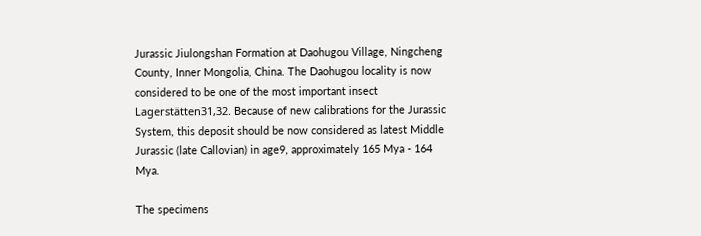Jurassic Jiulongshan Formation at Daohugou Village, Ningcheng County, Inner Mongolia, China. The Daohugou locality is now considered to be one of the most important insect Lagerstätten31,32. Because of new calibrations for the Jurassic System, this deposit should be now considered as latest Middle Jurassic (late Callovian) in age9, approximately 165 Mya - 164 Mya.

The specimens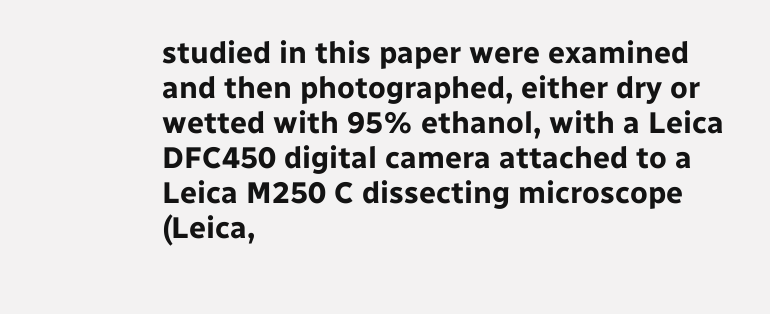studied in this paper were examined and then photographed, either dry or wetted with 95% ethanol, with a Leica DFC450 digital camera attached to a Leica M250 C dissecting microscope (Leica,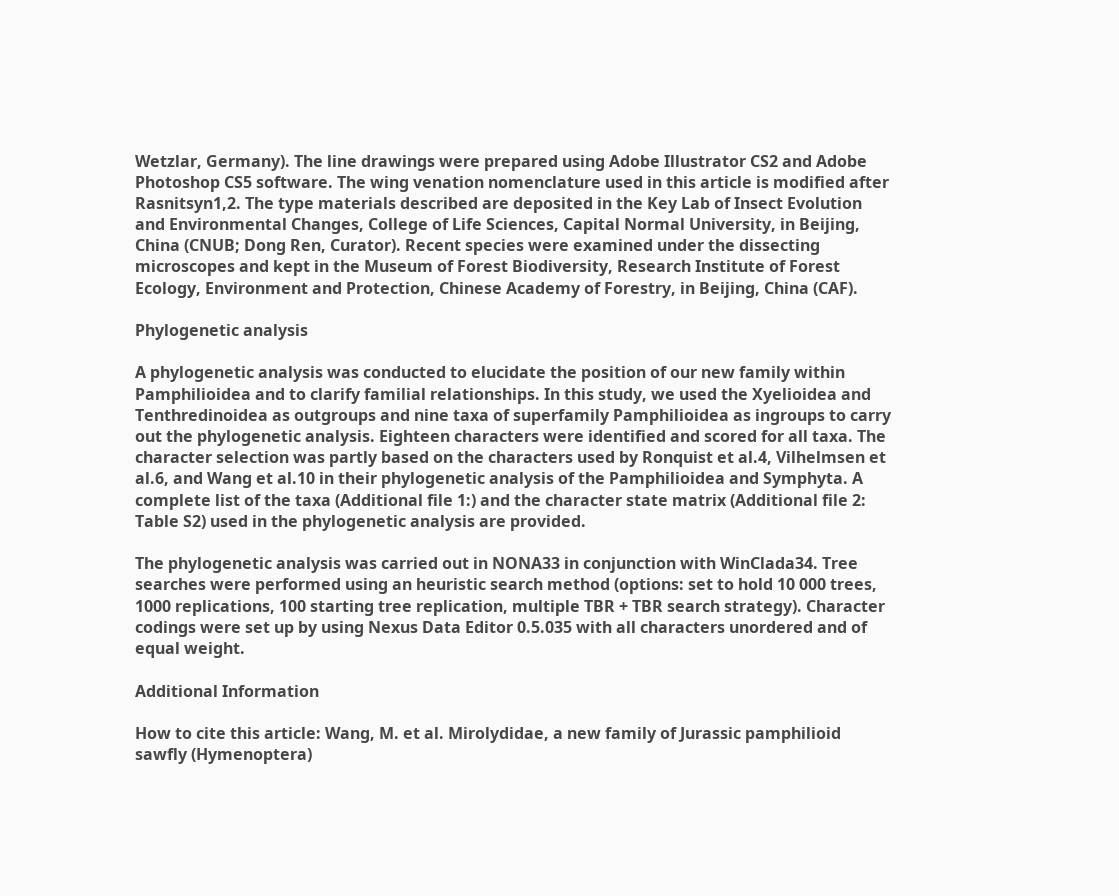Wetzlar, Germany). The line drawings were prepared using Adobe Illustrator CS2 and Adobe Photoshop CS5 software. The wing venation nomenclature used in this article is modified after Rasnitsyn1,2. The type materials described are deposited in the Key Lab of Insect Evolution and Environmental Changes, College of Life Sciences, Capital Normal University, in Beijing, China (CNUB; Dong Ren, Curator). Recent species were examined under the dissecting microscopes and kept in the Museum of Forest Biodiversity, Research Institute of Forest Ecology, Environment and Protection, Chinese Academy of Forestry, in Beijing, China (CAF).

Phylogenetic analysis

A phylogenetic analysis was conducted to elucidate the position of our new family within Pamphilioidea and to clarify familial relationships. In this study, we used the Xyelioidea and Tenthredinoidea as outgroups and nine taxa of superfamily Pamphilioidea as ingroups to carry out the phylogenetic analysis. Eighteen characters were identified and scored for all taxa. The character selection was partly based on the characters used by Ronquist et al.4, Vilhelmsen et al.6, and Wang et al.10 in their phylogenetic analysis of the Pamphilioidea and Symphyta. A complete list of the taxa (Additional file 1:) and the character state matrix (Additional file 2: Table S2) used in the phylogenetic analysis are provided.

The phylogenetic analysis was carried out in NONA33 in conjunction with WinClada34. Tree searches were performed using an heuristic search method (options: set to hold 10 000 trees, 1000 replications, 100 starting tree replication, multiple TBR + TBR search strategy). Character codings were set up by using Nexus Data Editor 0.5.035 with all characters unordered and of equal weight.

Additional Information

How to cite this article: Wang, M. et al. Mirolydidae, a new family of Jurassic pamphilioid sawfly (Hymenoptera)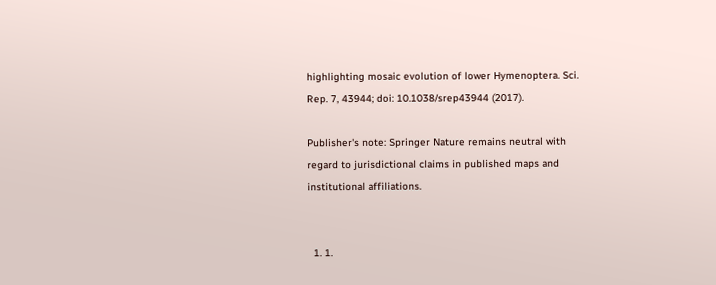highlighting mosaic evolution of lower Hymenoptera. Sci. Rep. 7, 43944; doi: 10.1038/srep43944 (2017).

Publisher's note: Springer Nature remains neutral with regard to jurisdictional claims in published maps and institutional affiliations.


  1. 1.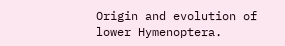Origin and evolution of lower Hymenoptera.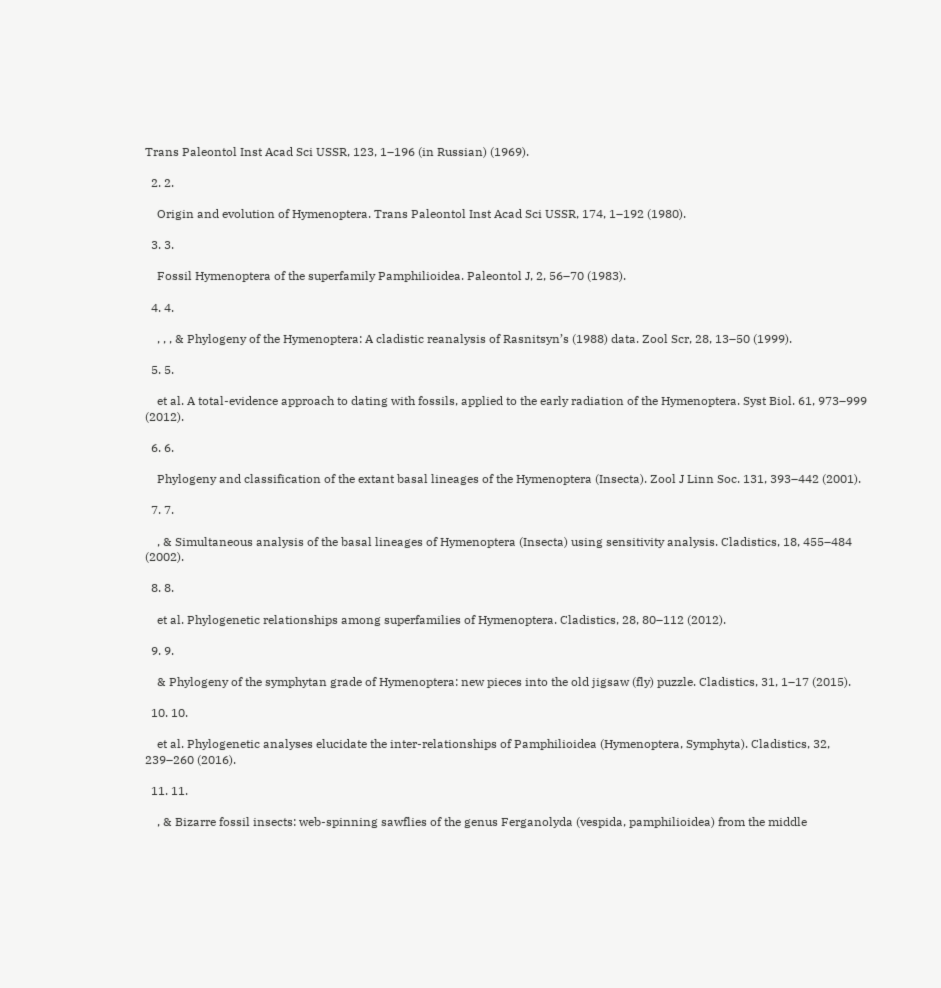Trans Paleontol Inst Acad Sci USSR, 123, 1–196 (in Russian) (1969).

  2. 2.

    Origin and evolution of Hymenoptera. Trans Paleontol Inst Acad Sci USSR, 174, 1–192 (1980).

  3. 3.

    Fossil Hymenoptera of the superfamily Pamphilioidea. Paleontol J, 2, 56–70 (1983).

  4. 4.

    , , , & Phylogeny of the Hymenoptera: A cladistic reanalysis of Rasnitsyn’s (1988) data. Zool Scr, 28, 13–50 (1999).

  5. 5.

    et al. A total-evidence approach to dating with fossils, applied to the early radiation of the Hymenoptera. Syst Biol. 61, 973–999 (2012).

  6. 6.

    Phylogeny and classification of the extant basal lineages of the Hymenoptera (Insecta). Zool J Linn Soc. 131, 393–442 (2001).

  7. 7.

    , & Simultaneous analysis of the basal lineages of Hymenoptera (Insecta) using sensitivity analysis. Cladistics, 18, 455–484 (2002).

  8. 8.

    et al. Phylogenetic relationships among superfamilies of Hymenoptera. Cladistics, 28, 80–112 (2012).

  9. 9.

    & Phylogeny of the symphytan grade of Hymenoptera: new pieces into the old jigsaw (fly) puzzle. Cladistics, 31, 1–17 (2015).

  10. 10.

    et al. Phylogenetic analyses elucidate the inter-relationships of Pamphilioidea (Hymenoptera, Symphyta). Cladistics, 32, 239–260 (2016).

  11. 11.

    , & Bizarre fossil insects: web-spinning sawflies of the genus Ferganolyda (vespida, pamphilioidea) from the middle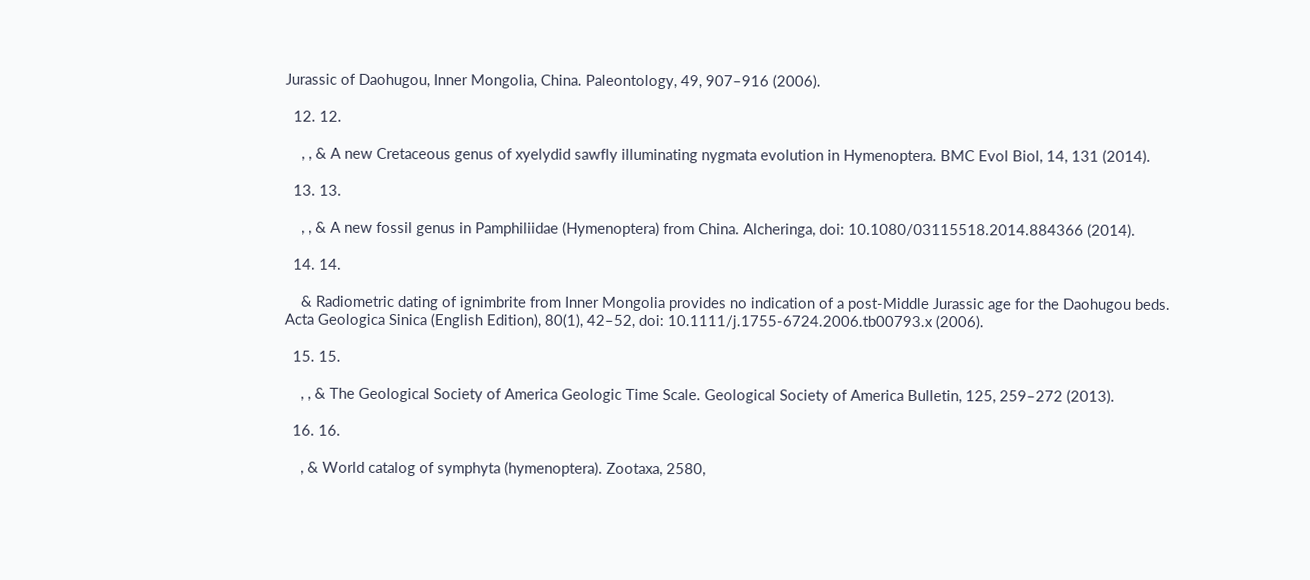Jurassic of Daohugou, Inner Mongolia, China. Paleontology, 49, 907–916 (2006).

  12. 12.

    , , & A new Cretaceous genus of xyelydid sawfly illuminating nygmata evolution in Hymenoptera. BMC Evol Biol, 14, 131 (2014).

  13. 13.

    , , & A new fossil genus in Pamphiliidae (Hymenoptera) from China. Alcheringa, doi: 10.1080/03115518.2014.884366 (2014).

  14. 14.

    & Radiometric dating of ignimbrite from Inner Mongolia provides no indication of a post-Middle Jurassic age for the Daohugou beds. Acta Geologica Sinica (English Edition), 80(1), 42–52, doi: 10.1111/j.1755-6724.2006.tb00793.x (2006).

  15. 15.

    , , & The Geological Society of America Geologic Time Scale. Geological Society of America Bulletin, 125, 259–272 (2013).

  16. 16.

    , & World catalog of symphyta (hymenoptera). Zootaxa, 2580,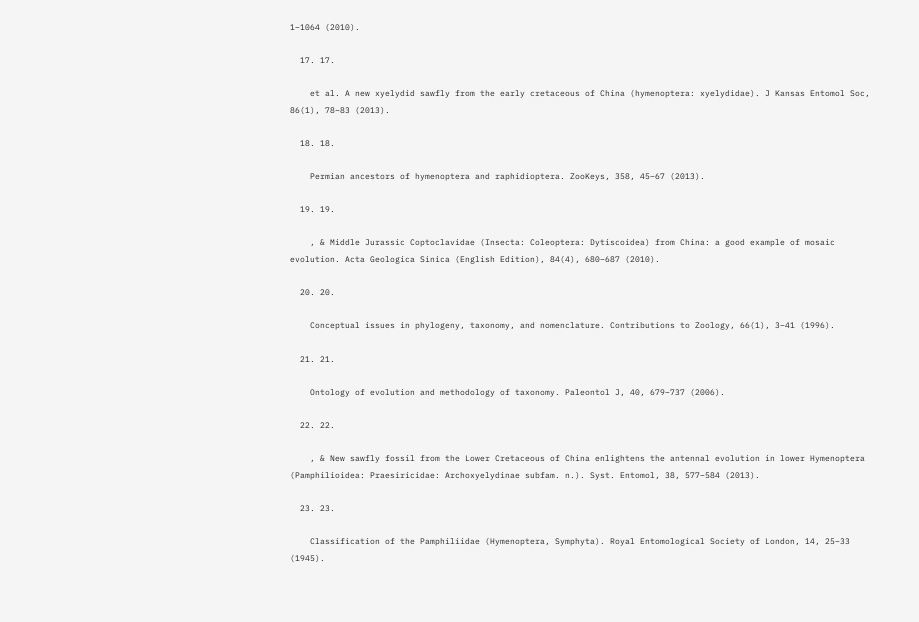1–1064 (2010).

  17. 17.

    et al. A new xyelydid sawfly from the early cretaceous of China (hymenoptera: xyelydidae). J Kansas Entomol Soc, 86(1), 78–83 (2013).

  18. 18.

    Permian ancestors of hymenoptera and raphidioptera. ZooKeys, 358, 45–67 (2013).

  19. 19.

    , & Middle Jurassic Coptoclavidae (Insecta: Coleoptera: Dytiscoidea) from China: a good example of mosaic evolution. Acta Geologica Sinica (English Edition), 84(4), 680–687 (2010).

  20. 20.

    Conceptual issues in phylogeny, taxonomy, and nomenclature. Contributions to Zoology, 66(1), 3–41 (1996).

  21. 21.

    Ontology of evolution and methodology of taxonomy. Paleontol J, 40, 679–737 (2006).

  22. 22.

    , & New sawfly fossil from the Lower Cretaceous of China enlightens the antennal evolution in lower Hymenoptera (Pamphilioidea: Praesiricidae: Archoxyelydinae subfam. n.). Syst. Entomol, 38, 577–584 (2013).

  23. 23.

    Classification of the Pamphiliidae (Hymenoptera, Symphyta). Royal Entomological Society of London, 14, 25–33 (1945).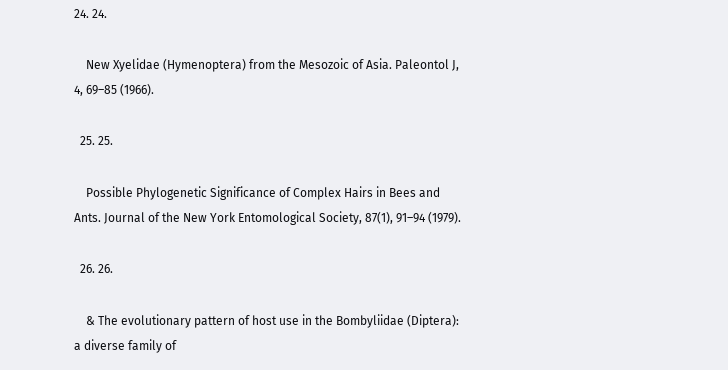24. 24.

    New Xyelidae (Hymenoptera) from the Mesozoic of Asia. Paleontol J, 4, 69–85 (1966).

  25. 25.

    Possible Phylogenetic Significance of Complex Hairs in Bees and Ants. Journal of the New York Entomological Society, 87(1), 91–94 (1979).

  26. 26.

    & The evolutionary pattern of host use in the Bombyliidae (Diptera): a diverse family of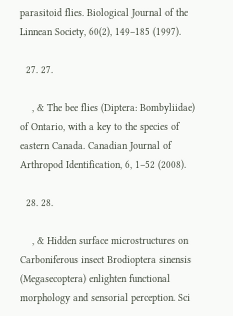parasitoid flies. Biological Journal of the Linnean Society, 60(2), 149–185 (1997).

  27. 27.

    , & The bee flies (Diptera: Bombyliidae) of Ontario, with a key to the species of eastern Canada. Canadian Journal of Arthropod Identification, 6, 1–52 (2008).

  28. 28.

    , & Hidden surface microstructures on Carboniferous insect Brodioptera sinensis (Megasecoptera) enlighten functional morphology and sensorial perception. Sci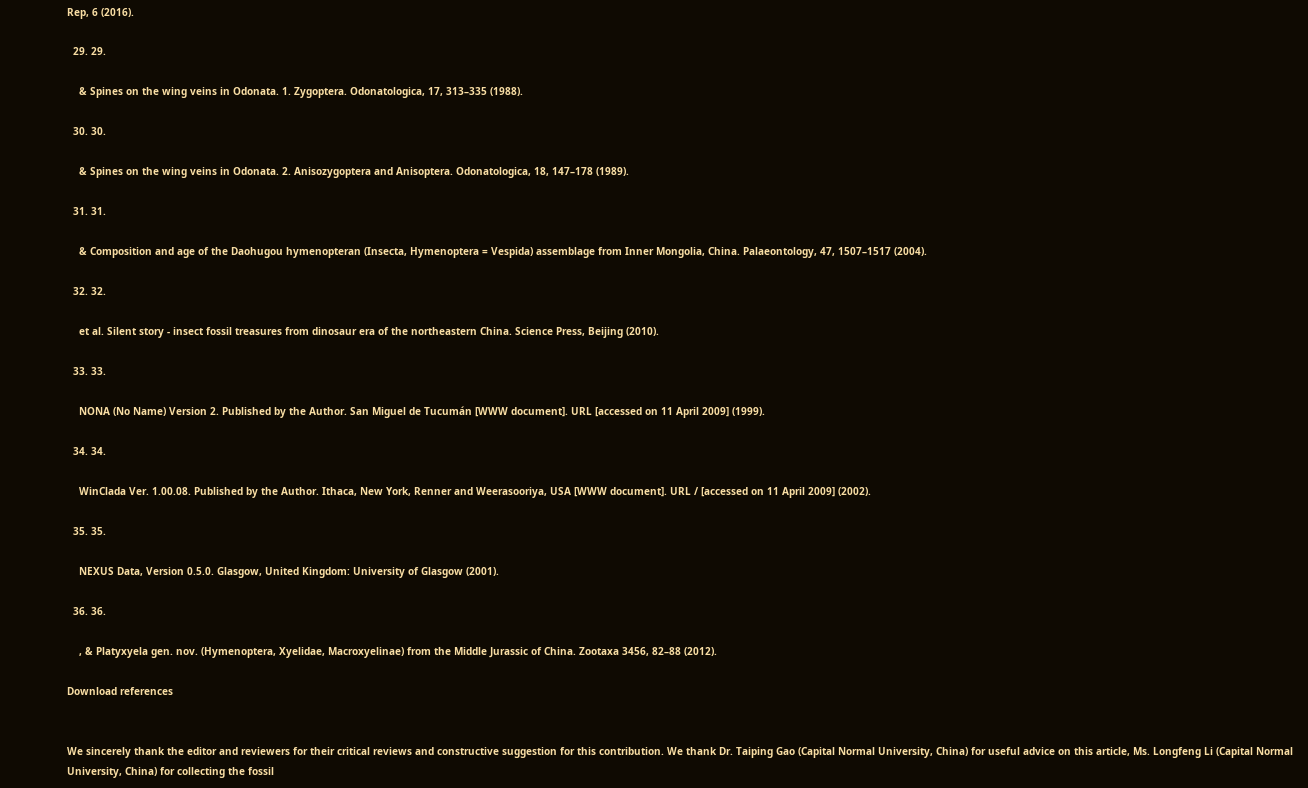Rep, 6 (2016).

  29. 29.

    & Spines on the wing veins in Odonata. 1. Zygoptera. Odonatologica, 17, 313–335 (1988).

  30. 30.

    & Spines on the wing veins in Odonata. 2. Anisozygoptera and Anisoptera. Odonatologica, 18, 147–178 (1989).

  31. 31.

    & Composition and age of the Daohugou hymenopteran (Insecta, Hymenoptera = Vespida) assemblage from Inner Mongolia, China. Palaeontology, 47, 1507–1517 (2004).

  32. 32.

    et al. Silent story - insect fossil treasures from dinosaur era of the northeastern China. Science Press, Beijing (2010).

  33. 33.

    NONA (No Name) Version 2. Published by the Author. San Miguel de Tucumán [WWW document]. URL [accessed on 11 April 2009] (1999).

  34. 34.

    WinClada Ver. 1.00.08. Published by the Author. Ithaca, New York, Renner and Weerasooriya, USA [WWW document]. URL / [accessed on 11 April 2009] (2002).

  35. 35.

    NEXUS Data, Version 0.5.0. Glasgow, United Kingdom: University of Glasgow (2001).

  36. 36.

    , & Platyxyela gen. nov. (Hymenoptera, Xyelidae, Macroxyelinae) from the Middle Jurassic of China. Zootaxa 3456, 82–88 (2012).

Download references


We sincerely thank the editor and reviewers for their critical reviews and constructive suggestion for this contribution. We thank Dr. Taiping Gao (Capital Normal University, China) for useful advice on this article, Ms. Longfeng Li (Capital Normal University, China) for collecting the fossil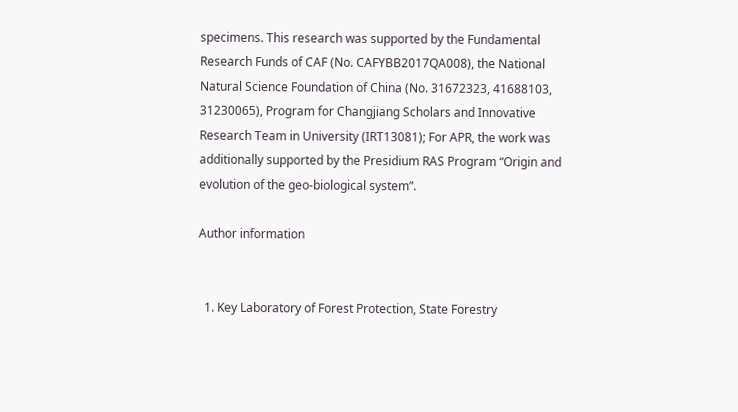specimens. This research was supported by the Fundamental Research Funds of CAF (No. CAFYBB2017QA008), the National Natural Science Foundation of China (No. 31672323, 41688103, 31230065), Program for Changjiang Scholars and Innovative Research Team in University (IRT13081); For APR, the work was additionally supported by the Presidium RAS Program “Origin and evolution of the geo-biological system”.

Author information


  1. Key Laboratory of Forest Protection, State Forestry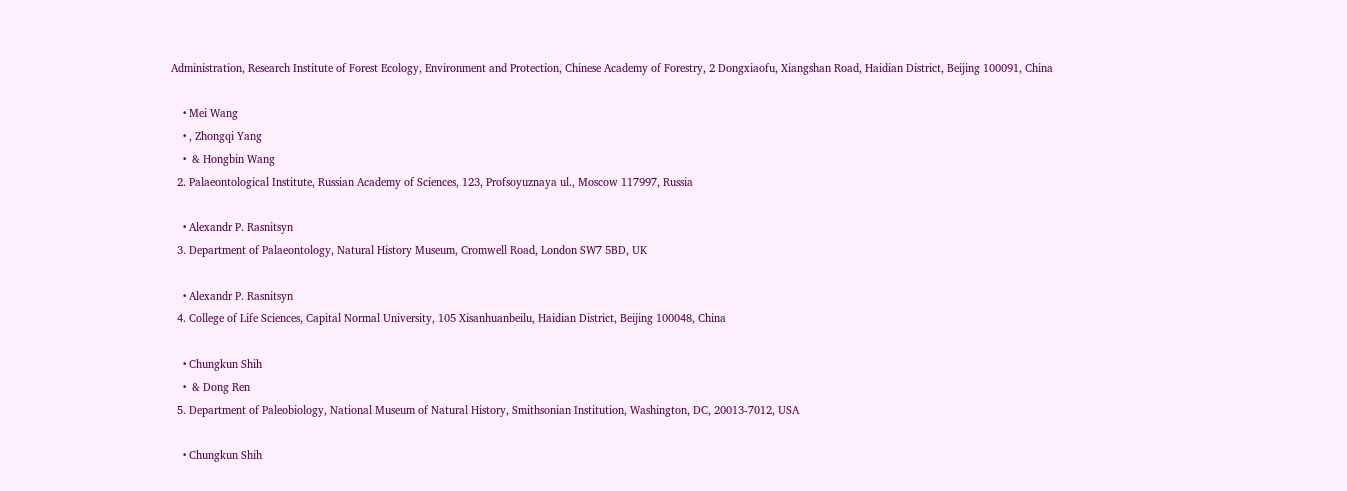Administration, Research Institute of Forest Ecology, Environment and Protection, Chinese Academy of Forestry, 2 Dongxiaofu, Xiangshan Road, Haidian District, Beijing 100091, China

    • Mei Wang
    • , Zhongqi Yang
    •  & Hongbin Wang
  2. Palaeontological Institute, Russian Academy of Sciences, 123, Profsoyuznaya ul., Moscow 117997, Russia

    • Alexandr P. Rasnitsyn
  3. Department of Palaeontology, Natural History Museum, Cromwell Road, London SW7 5BD, UK

    • Alexandr P. Rasnitsyn
  4. College of Life Sciences, Capital Normal University, 105 Xisanhuanbeilu, Haidian District, Beijing 100048, China

    • Chungkun Shih
    •  & Dong Ren
  5. Department of Paleobiology, National Museum of Natural History, Smithsonian Institution, Washington, DC, 20013-7012, USA

    • Chungkun Shih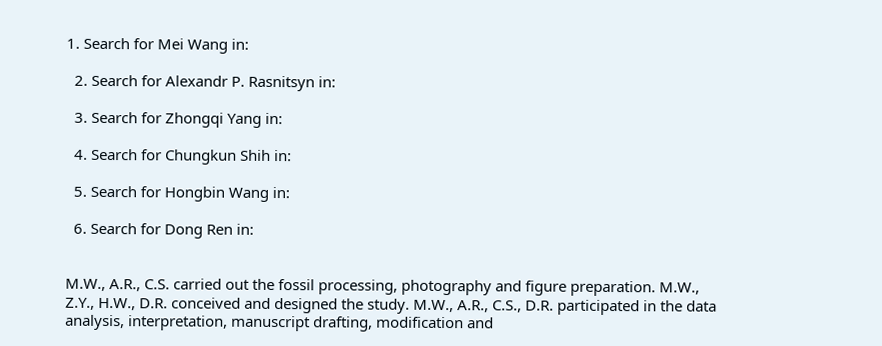1. Search for Mei Wang in:

  2. Search for Alexandr P. Rasnitsyn in:

  3. Search for Zhongqi Yang in:

  4. Search for Chungkun Shih in:

  5. Search for Hongbin Wang in:

  6. Search for Dong Ren in:


M.W., A.R., C.S. carried out the fossil processing, photography and figure preparation. M.W., Z.Y., H.W., D.R. conceived and designed the study. M.W., A.R., C.S., D.R. participated in the data analysis, interpretation, manuscript drafting, modification and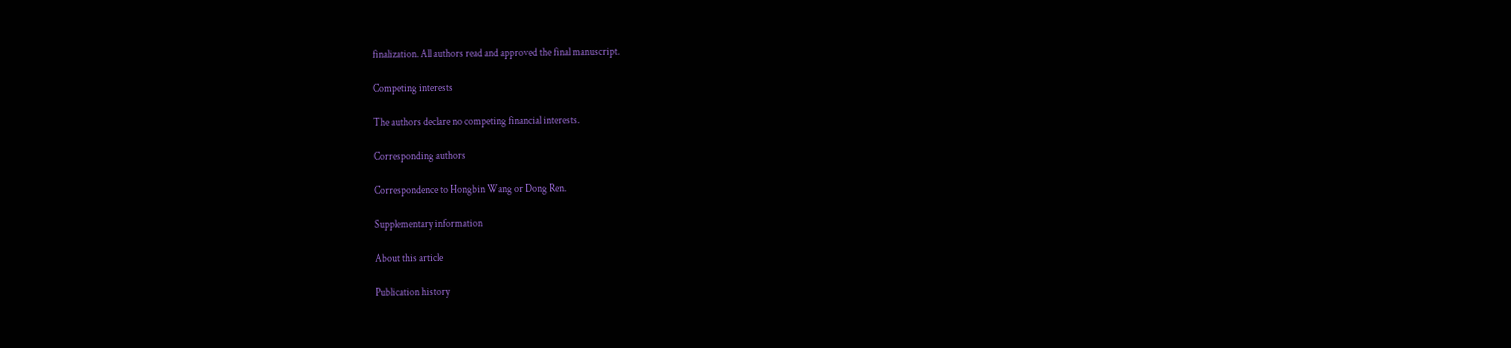finalization. All authors read and approved the final manuscript.

Competing interests

The authors declare no competing financial interests.

Corresponding authors

Correspondence to Hongbin Wang or Dong Ren.

Supplementary information

About this article

Publication history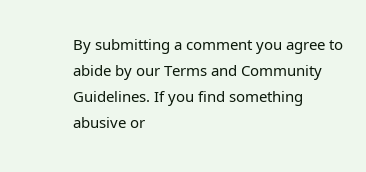By submitting a comment you agree to abide by our Terms and Community Guidelines. If you find something abusive or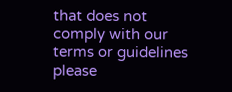that does not comply with our terms or guidelines please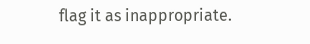flag it as inappropriate.